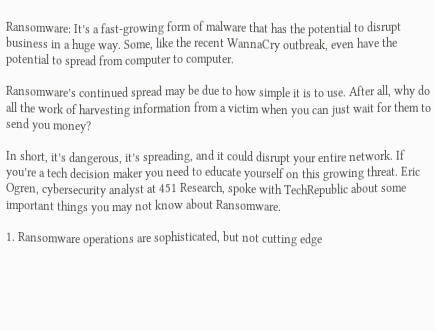Ransomware: It’s a fast-growing form of malware that has the potential to disrupt business in a huge way. Some, like the recent WannaCry outbreak, even have the potential to spread from computer to computer.

Ransomware’s continued spread may be due to how simple it is to use. After all, why do all the work of harvesting information from a victim when you can just wait for them to send you money?

In short, it’s dangerous, it’s spreading, and it could disrupt your entire network. If you’re a tech decision maker you need to educate yourself on this growing threat. Eric Ogren, cybersecurity analyst at 451 Research, spoke with TechRepublic about some important things you may not know about Ransomware.

1. Ransomware operations are sophisticated, but not cutting edge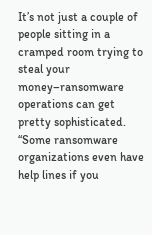It’s not just a couple of people sitting in a cramped room trying to steal your money–ransomware operations can get pretty sophisticated. “Some ransomware organizations even have help lines if you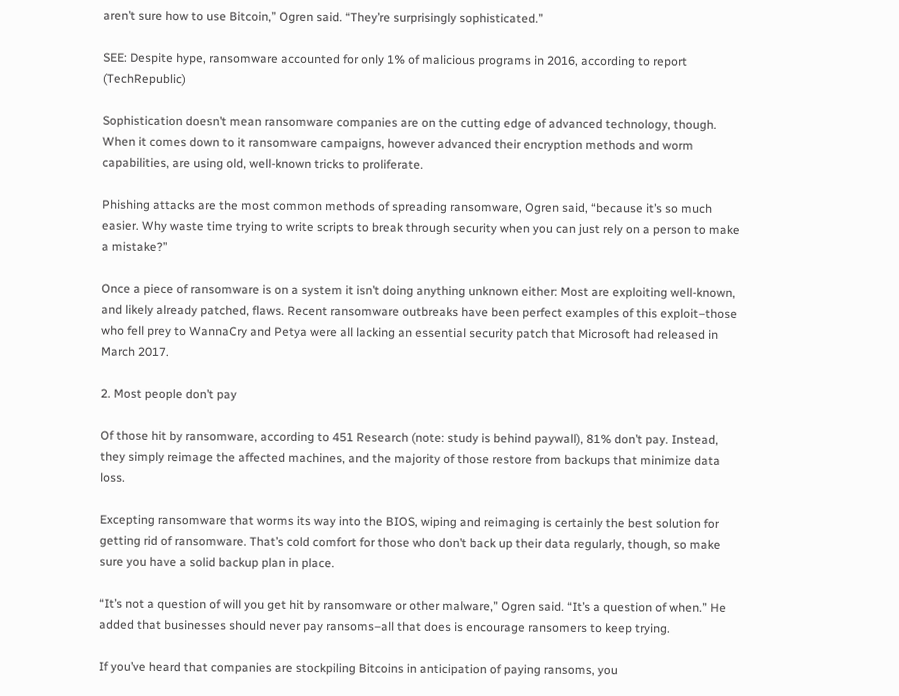aren’t sure how to use Bitcoin,” Ogren said. “They’re surprisingly sophisticated.”

SEE: Despite hype, ransomware accounted for only 1% of malicious programs in 2016, according to report (TechRepublic)

Sophistication doesn’t mean ransomware companies are on the cutting edge of advanced technology, though. When it comes down to it ransomware campaigns, however advanced their encryption methods and worm capabilities, are using old, well-known tricks to proliferate.

Phishing attacks are the most common methods of spreading ransomware, Ogren said, “because it’s so much easier. Why waste time trying to write scripts to break through security when you can just rely on a person to make a mistake?”

Once a piece of ransomware is on a system it isn’t doing anything unknown either: Most are exploiting well-known, and likely already patched, flaws. Recent ransomware outbreaks have been perfect examples of this exploit–those who fell prey to WannaCry and Petya were all lacking an essential security patch that Microsoft had released in March 2017.

2. Most people don’t pay

Of those hit by ransomware, according to 451 Research (note: study is behind paywall), 81% don’t pay. Instead, they simply reimage the affected machines, and the majority of those restore from backups that minimize data loss.

Excepting ransomware that worms its way into the BIOS, wiping and reimaging is certainly the best solution for getting rid of ransomware. That’s cold comfort for those who don’t back up their data regularly, though, so make sure you have a solid backup plan in place.

“It’s not a question of will you get hit by ransomware or other malware,” Ogren said. “It’s a question of when.” He added that businesses should never pay ransoms–all that does is encourage ransomers to keep trying.

If you’ve heard that companies are stockpiling Bitcoins in anticipation of paying ransoms, you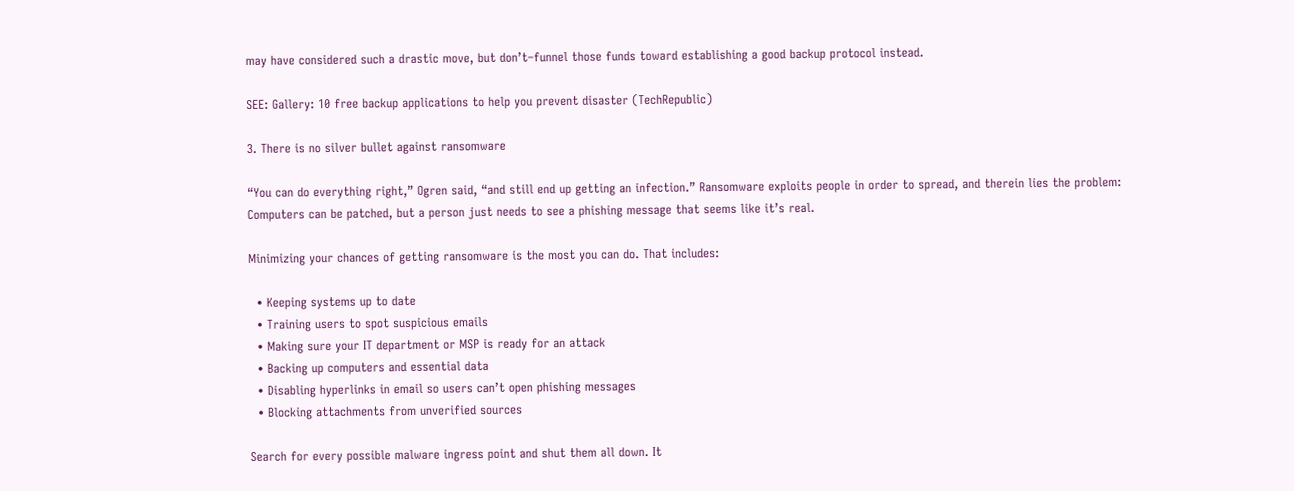may have considered such a drastic move, but don’t–funnel those funds toward establishing a good backup protocol instead.

SEE: Gallery: 10 free backup applications to help you prevent disaster (TechRepublic)

3. There is no silver bullet against ransomware

“You can do everything right,” Ogren said, “and still end up getting an infection.” Ransomware exploits people in order to spread, and therein lies the problem: Computers can be patched, but a person just needs to see a phishing message that seems like it’s real.

Minimizing your chances of getting ransomware is the most you can do. That includes:

  • Keeping systems up to date
  • Training users to spot suspicious emails
  • Making sure your IT department or MSP is ready for an attack
  • Backing up computers and essential data
  • Disabling hyperlinks in email so users can’t open phishing messages
  • Blocking attachments from unverified sources

Search for every possible malware ingress point and shut them all down. It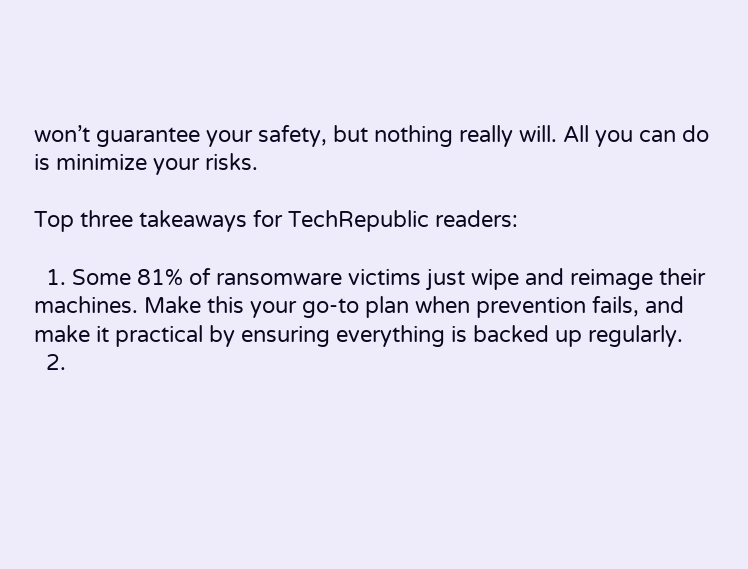won’t guarantee your safety, but nothing really will. All you can do is minimize your risks.

Top three takeaways for TechRepublic readers:

  1. Some 81% of ransomware victims just wipe and reimage their machines. Make this your go-to plan when prevention fails, and make it practical by ensuring everything is backed up regularly.
  2.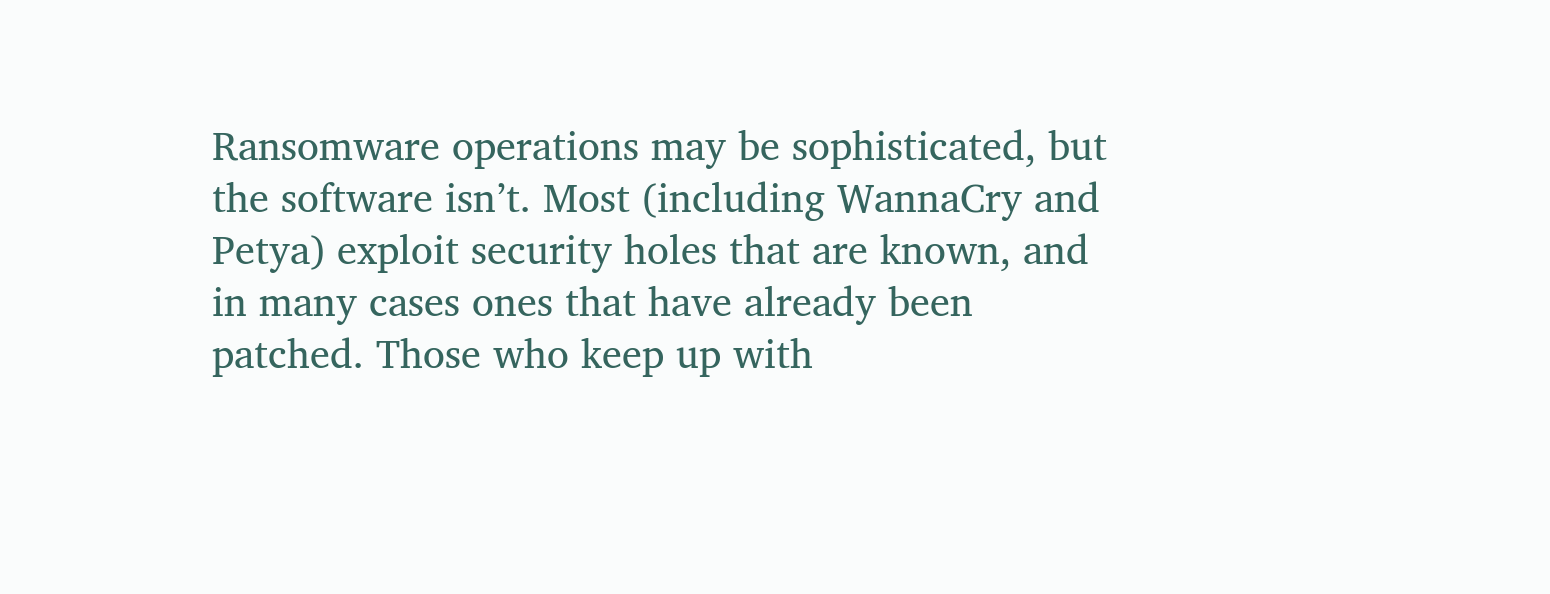Ransomware operations may be sophisticated, but the software isn’t. Most (including WannaCry and Petya) exploit security holes that are known, and in many cases ones that have already been patched. Those who keep up with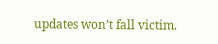updates won’t fall victim.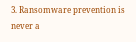3. Ransomware prevention is never a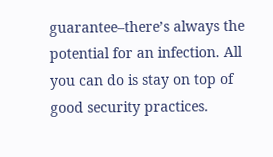guarantee–there’s always the potential for an infection. All you can do is stay on top of good security practices.